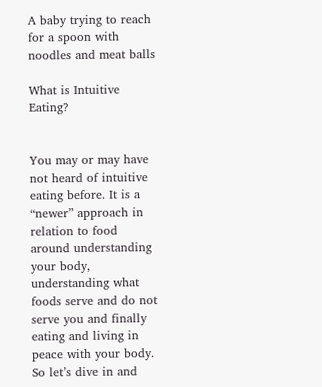A baby trying to reach for a spoon with noodles and meat balls

What is Intuitive Eating?


You may or may have not heard of intuitive eating before. It is a “newer” approach in relation to food around understanding your body, understanding what foods serve and do not serve you and finally eating and living in peace with your body. So let’s dive in and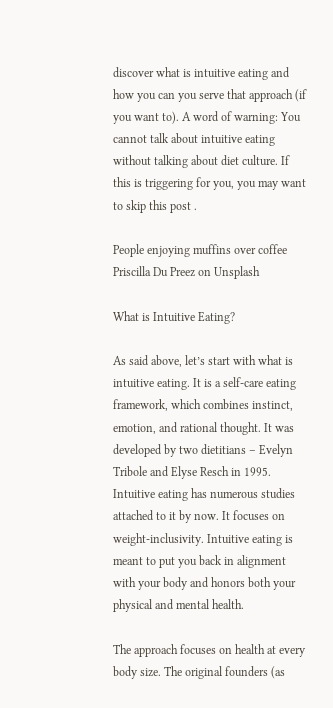discover what is intuitive eating and how you can you serve that approach (if you want to). A word of warning: You cannot talk about intuitive eating without talking about diet culture. If this is triggering for you, you may want to skip this post .

People enjoying muffins over coffee
Priscilla Du Preez on Unsplash

What is Intuitive Eating?

As said above, let’s start with what is intuitive eating. It is a self-care eating framework, which combines instinct, emotion, and rational thought. It was developed by two dietitians – Evelyn Tribole and Elyse Resch in 1995. Intuitive eating has numerous studies attached to it by now. It focuses on weight-inclusivity. Intuitive eating is meant to put you back in alignment with your body and honors both your physical and mental health.

The approach focuses on health at every body size. The original founders (as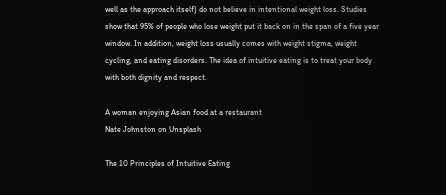well as the approach itself) do not believe in intentional weight loss. Studies show that 95% of people who lose weight put it back on in the span of a five year window. In addition, weight loss usually comes with weight stigma, weight cycling, and eating disorders. The idea of intuitive eating is to treat your body with both dignity and respect.

A woman enjoying Asian food at a restaurant
Nate Johnston on Unsplash

The 10 Principles of Intuitive Eating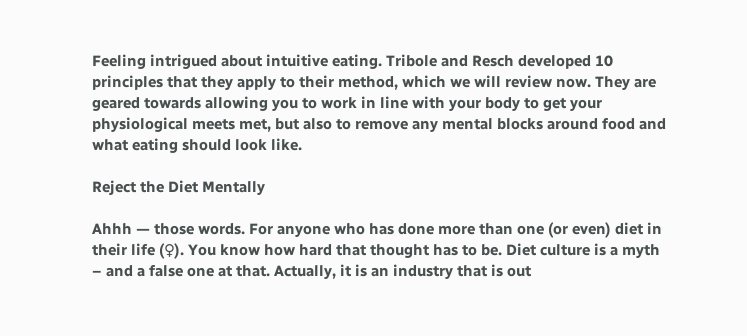Feeling intrigued about intuitive eating. Tribole and Resch developed 10 principles that they apply to their method, which we will review now. They are geared towards allowing you to work in line with your body to get your physiological meets met, but also to remove any mental blocks around food and what eating should look like.

Reject the Diet Mentally

Ahhh — those words. For anyone who has done more than one (or even) diet in their life (♀). You know how hard that thought has to be. Diet culture is a myth – and a false one at that. Actually, it is an industry that is out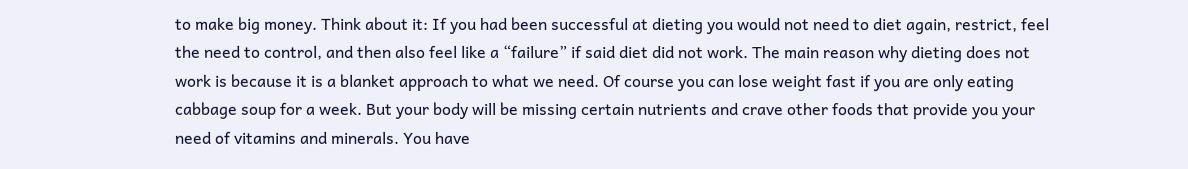to make big money. Think about it: If you had been successful at dieting you would not need to diet again, restrict, feel the need to control, and then also feel like a “failure” if said diet did not work. The main reason why dieting does not work is because it is a blanket approach to what we need. Of course you can lose weight fast if you are only eating cabbage soup for a week. But your body will be missing certain nutrients and crave other foods that provide you your need of vitamins and minerals. You have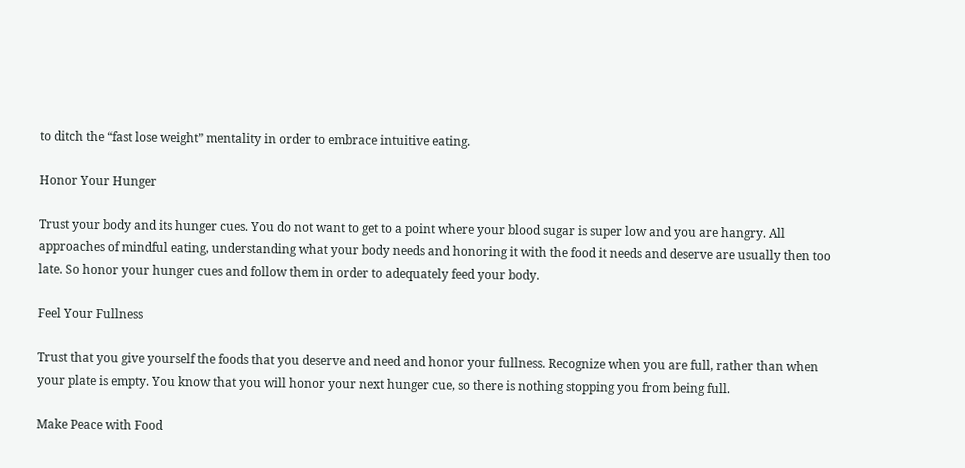to ditch the “fast lose weight” mentality in order to embrace intuitive eating.

Honor Your Hunger

Trust your body and its hunger cues. You do not want to get to a point where your blood sugar is super low and you are hangry. All approaches of mindful eating, understanding what your body needs and honoring it with the food it needs and deserve are usually then too late. So honor your hunger cues and follow them in order to adequately feed your body.

Feel Your Fullness

Trust that you give yourself the foods that you deserve and need and honor your fullness. Recognize when you are full, rather than when your plate is empty. You know that you will honor your next hunger cue, so there is nothing stopping you from being full.

Make Peace with Food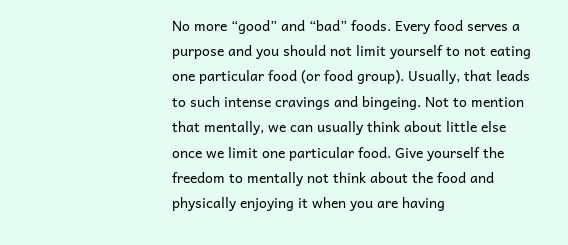No more “good” and “bad” foods. Every food serves a purpose and you should not limit yourself to not eating one particular food (or food group). Usually, that leads to such intense cravings and bingeing. Not to mention that mentally, we can usually think about little else once we limit one particular food. Give yourself the freedom to mentally not think about the food and physically enjoying it when you are having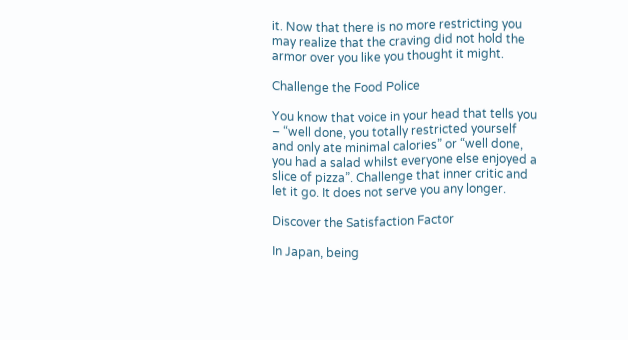it. Now that there is no more restricting you may realize that the craving did not hold the armor over you like you thought it might.

Challenge the Food Police

You know that voice in your head that tells you – “well done, you totally restricted yourself and only ate minimal calories” or “well done, you had a salad whilst everyone else enjoyed a slice of pizza”. Challenge that inner critic and let it go. It does not serve you any longer.

Discover the Satisfaction Factor

In Japan, being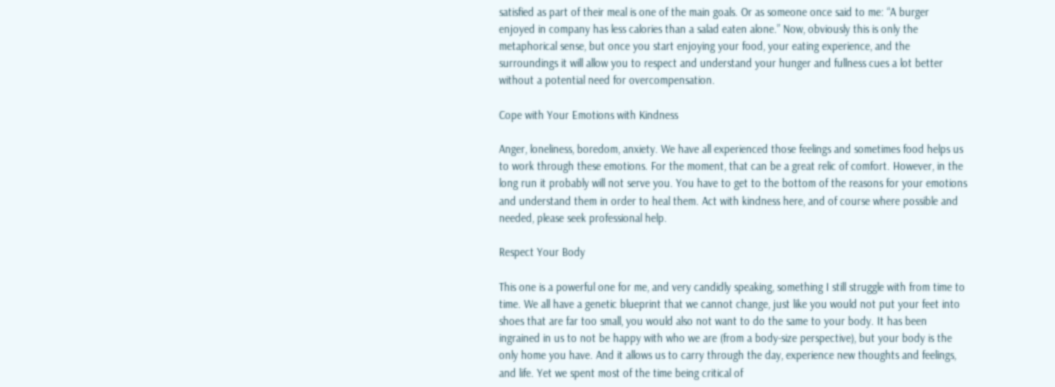satisfied as part of their meal is one of the main goals. Or as someone once said to me: “A burger enjoyed in company has less calories than a salad eaten alone.” Now, obviously this is only the metaphorical sense, but once you start enjoying your food, your eating experience, and the surroundings it will allow you to respect and understand your hunger and fullness cues a lot better without a potential need for overcompensation.

Cope with Your Emotions with Kindness

Anger, loneliness, boredom, anxiety. We have all experienced those feelings and sometimes food helps us to work through these emotions. For the moment, that can be a great relic of comfort. However, in the long run it probably will not serve you. You have to get to the bottom of the reasons for your emotions and understand them in order to heal them. Act with kindness here, and of course where possible and needed, please seek professional help.

Respect Your Body

This one is a powerful one for me, and very candidly speaking, something I still struggle with from time to time. We all have a genetic blueprint that we cannot change, just like you would not put your feet into shoes that are far too small, you would also not want to do the same to your body. It has been ingrained in us to not be happy with who we are (from a body-size perspective), but your body is the only home you have. And it allows us to carry through the day, experience new thoughts and feelings, and life. Yet we spent most of the time being critical of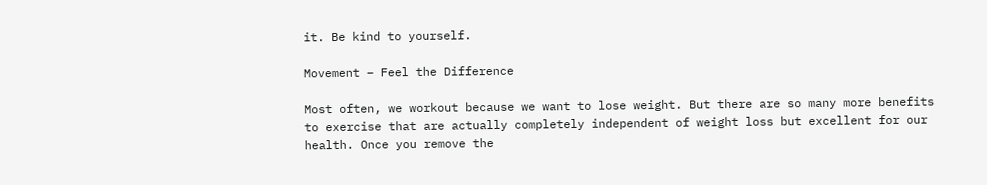it. Be kind to yourself.

Movement – Feel the Difference

Most often, we workout because we want to lose weight. But there are so many more benefits to exercise that are actually completely independent of weight loss but excellent for our health. Once you remove the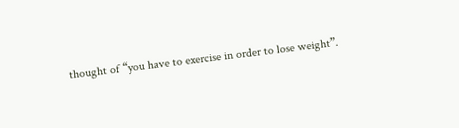thought of “you have to exercise in order to lose weight”.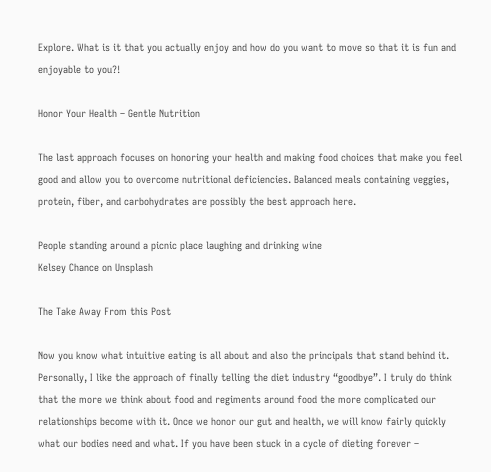Explore. What is it that you actually enjoy and how do you want to move so that it is fun and enjoyable to you?!

Honor Your Health – Gentle Nutrition

The last approach focuses on honoring your health and making food choices that make you feel good and allow you to overcome nutritional deficiencies. Balanced meals containing veggies, protein, fiber, and carbohydrates are possibly the best approach here.

People standing around a picnic place laughing and drinking wine
Kelsey Chance on Unsplash

The Take Away From this Post

Now you know what intuitive eating is all about and also the principals that stand behind it. Personally, I like the approach of finally telling the diet industry “goodbye”. I truly do think that the more we think about food and regiments around food the more complicated our relationships become with it. Once we honor our gut and health, we will know fairly quickly what our bodies need and what. If you have been stuck in a cycle of dieting forever –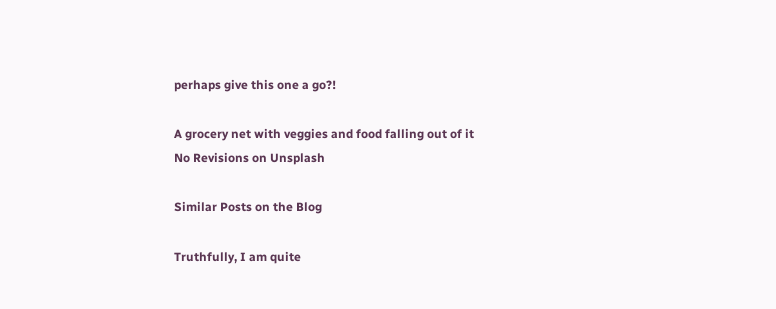perhaps give this one a go?!

A grocery net with veggies and food falling out of it
No Revisions on Unsplash

Similar Posts on the Blog

Truthfully, I am quite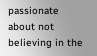passionate about not believing in the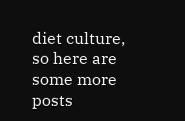diet culture, so here are some more posts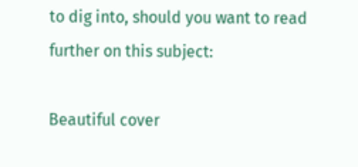to dig into, should you want to read further on this subject:

Beautiful cover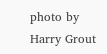photo by Harry Grout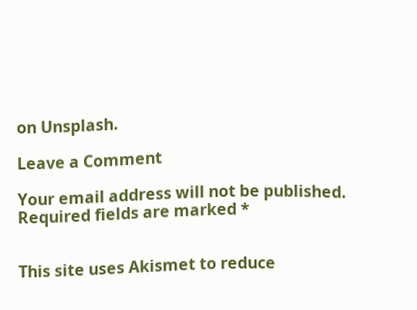on Unsplash.

Leave a Comment

Your email address will not be published. Required fields are marked *


This site uses Akismet to reduce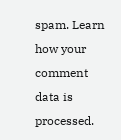spam. Learn how your comment data is processed.